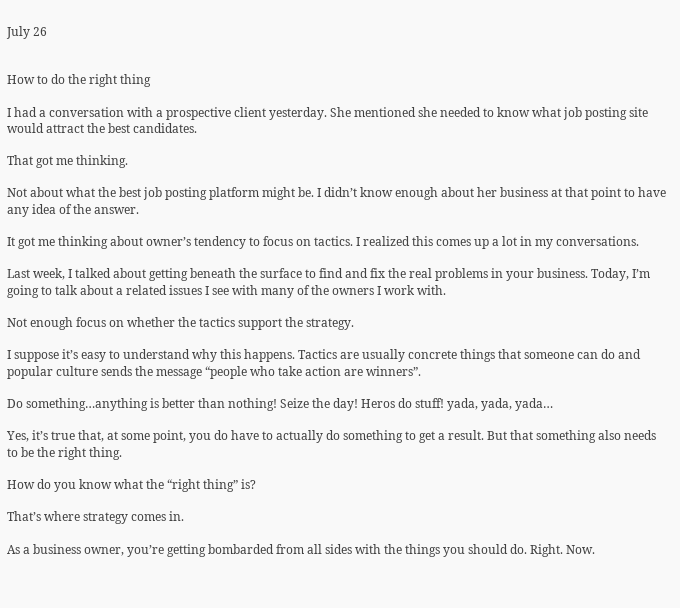July 26


How to do the right thing

I had a conversation with a prospective client yesterday. She mentioned she needed to know what job posting site would attract the best candidates.

That got me thinking.

Not about what the best job posting platform might be. I didn’t know enough about her business at that point to have any idea of the answer.

It got me thinking about owner’s tendency to focus on tactics. I realized this comes up a lot in my conversations.

Last week, I talked about getting beneath the surface to find and fix the real problems in your business. Today, I’m going to talk about a related issues I see with many of the owners I work with.

Not enough focus on whether the tactics support the strategy.

I suppose it’s easy to understand why this happens. Tactics are usually concrete things that someone can do and popular culture sends the message “people who take action are winners”.

Do something…anything is better than nothing! Seize the day! Heros do stuff! yada, yada, yada…

Yes, it’s true that, at some point, you do have to actually do something to get a result. But that something also needs to be the right thing.

How do you know what the “right thing” is?

That’s where strategy comes in.

As a business owner, you’re getting bombarded from all sides with the things you should do. Right. Now.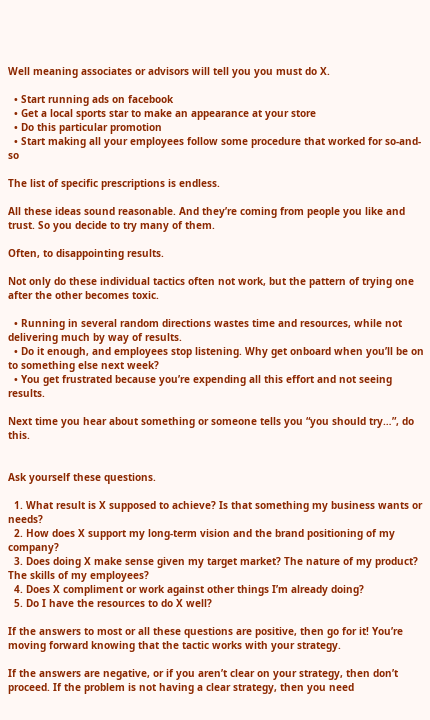Well meaning associates or advisors will tell you you must do X.

  • Start running ads on facebook
  • Get a local sports star to make an appearance at your store
  • Do this particular promotion
  • Start making all your employees follow some procedure that worked for so-and-so

The list of specific prescriptions is endless.

All these ideas sound reasonable. And they’re coming from people you like and trust. So you decide to try many of them.

Often, to disappointing results.

Not only do these individual tactics often not work, but the pattern of trying one after the other becomes toxic.

  • Running in several random directions wastes time and resources, while not delivering much by way of results.
  • Do it enough, and employees stop listening. Why get onboard when you’ll be on to something else next week?
  • You get frustrated because you’re expending all this effort and not seeing results.

Next time you hear about something or someone tells you “you should try…”, do this.


Ask yourself these questions.

  1. What result is X supposed to achieve? Is that something my business wants or needs?
  2. How does X support my long-term vision and the brand positioning of my company?
  3. Does doing X make sense given my target market? The nature of my product? The skills of my employees?
  4. Does X compliment or work against other things I’m already doing?
  5. Do I have the resources to do X well?

If the answers to most or all these questions are positive, then go for it! You’re moving forward knowing that the tactic works with your strategy.

If the answers are negative, or if you aren’t clear on your strategy, then don’t proceed. If the problem is not having a clear strategy, then you need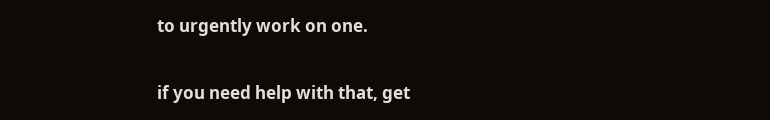to urgently work on one.

if you need help with that, get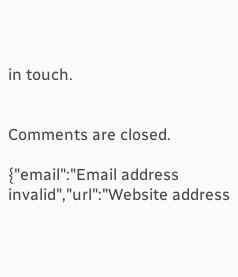in touch.


Comments are closed.

{"email":"Email address invalid","url":"Website address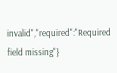invalid","required":"Required field missing"}